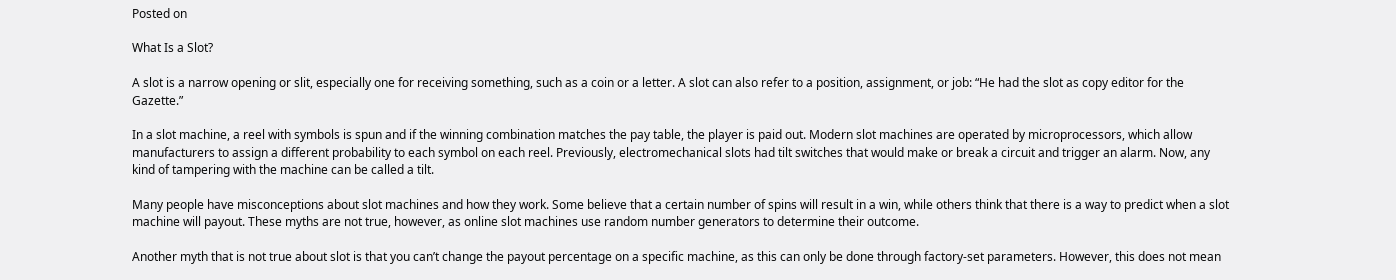Posted on

What Is a Slot?

A slot is a narrow opening or slit, especially one for receiving something, such as a coin or a letter. A slot can also refer to a position, assignment, or job: “He had the slot as copy editor for the Gazette.”

In a slot machine, a reel with symbols is spun and if the winning combination matches the pay table, the player is paid out. Modern slot machines are operated by microprocessors, which allow manufacturers to assign a different probability to each symbol on each reel. Previously, electromechanical slots had tilt switches that would make or break a circuit and trigger an alarm. Now, any kind of tampering with the machine can be called a tilt.

Many people have misconceptions about slot machines and how they work. Some believe that a certain number of spins will result in a win, while others think that there is a way to predict when a slot machine will payout. These myths are not true, however, as online slot machines use random number generators to determine their outcome.

Another myth that is not true about slot is that you can’t change the payout percentage on a specific machine, as this can only be done through factory-set parameters. However, this does not mean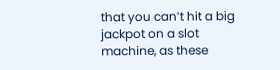that you can’t hit a big jackpot on a slot machine, as these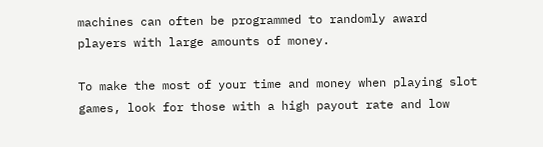machines can often be programmed to randomly award players with large amounts of money.

To make the most of your time and money when playing slot games, look for those with a high payout rate and low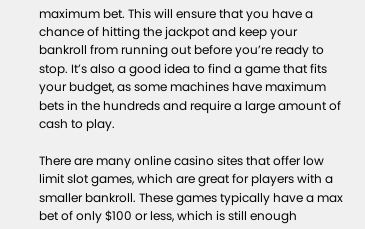maximum bet. This will ensure that you have a chance of hitting the jackpot and keep your bankroll from running out before you’re ready to stop. It’s also a good idea to find a game that fits your budget, as some machines have maximum bets in the hundreds and require a large amount of cash to play.

There are many online casino sites that offer low limit slot games, which are great for players with a smaller bankroll. These games typically have a max bet of only $100 or less, which is still enough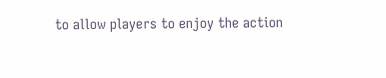to allow players to enjoy the action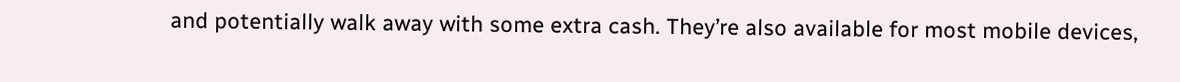and potentially walk away with some extra cash. They’re also available for most mobile devices,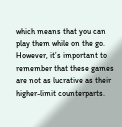which means that you can play them while on the go. However, it’s important to remember that these games are not as lucrative as their higher-limit counterparts.